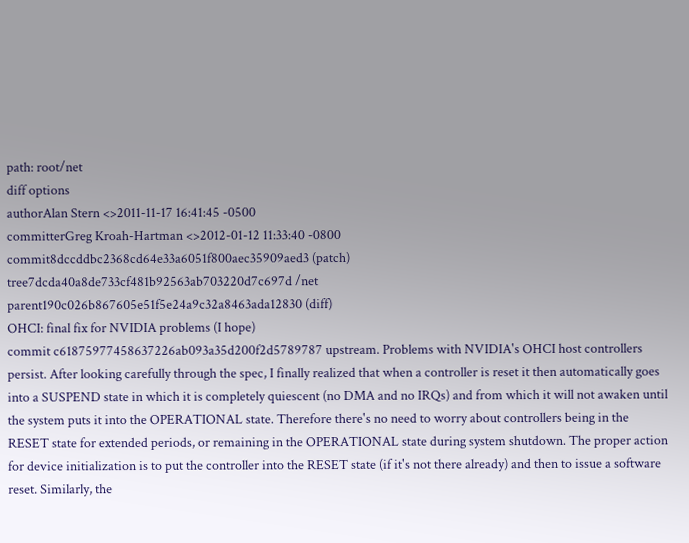path: root/net
diff options
authorAlan Stern <>2011-11-17 16:41:45 -0500
committerGreg Kroah-Hartman <>2012-01-12 11:33:40 -0800
commit8dccddbc2368cd64e33a6051f800aec35909aed3 (patch)
tree7dcda40a8de733cf481b92563ab703220d7c697d /net
parent190c026b867605e51f5e24a9c32a8463ada12830 (diff)
OHCI: final fix for NVIDIA problems (I hope)
commit c61875977458637226ab093a35d200f2d5789787 upstream. Problems with NVIDIA's OHCI host controllers persist. After looking carefully through the spec, I finally realized that when a controller is reset it then automatically goes into a SUSPEND state in which it is completely quiescent (no DMA and no IRQs) and from which it will not awaken until the system puts it into the OPERATIONAL state. Therefore there's no need to worry about controllers being in the RESET state for extended periods, or remaining in the OPERATIONAL state during system shutdown. The proper action for device initialization is to put the controller into the RESET state (if it's not there already) and then to issue a software reset. Similarly, the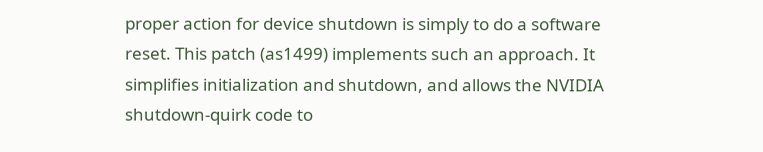proper action for device shutdown is simply to do a software reset. This patch (as1499) implements such an approach. It simplifies initialization and shutdown, and allows the NVIDIA shutdown-quirk code to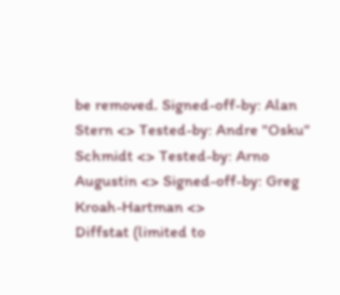be removed. Signed-off-by: Alan Stern <> Tested-by: Andre "Osku" Schmidt <> Tested-by: Arno Augustin <> Signed-off-by: Greg Kroah-Hartman <>
Diffstat (limited to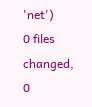'net')
0 files changed, 0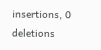insertions, 0 deletions